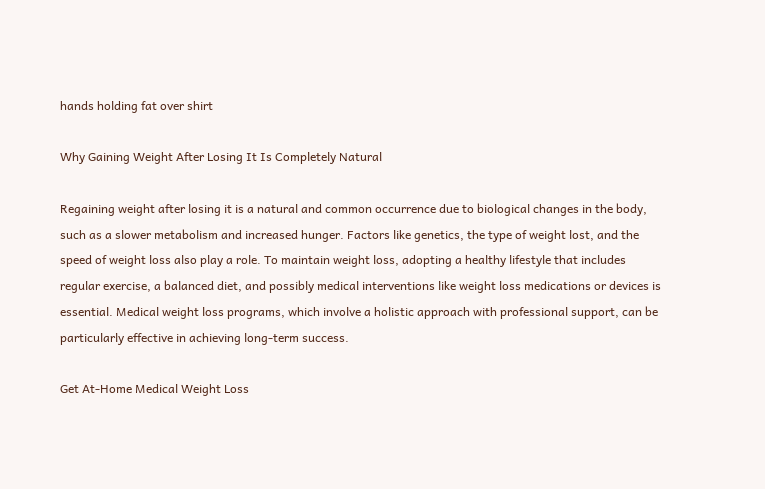hands holding fat over shirt

Why Gaining Weight After Losing It Is Completely Natural

Regaining weight after losing it is a natural and common occurrence due to biological changes in the body, such as a slower metabolism and increased hunger. Factors like genetics, the type of weight lost, and the speed of weight loss also play a role. To maintain weight loss, adopting a healthy lifestyle that includes regular exercise, a balanced diet, and possibly medical interventions like weight loss medications or devices is essential. Medical weight loss programs, which involve a holistic approach with professional support, can be particularly effective in achieving long-term success.

Get At-Home Medical Weight Loss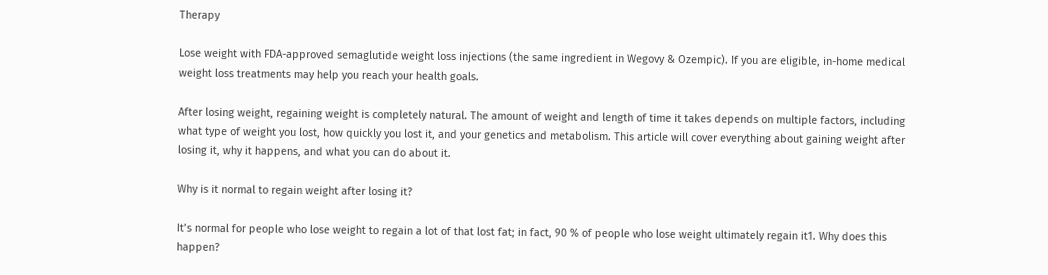Therapy

Lose weight with FDA-approved semaglutide weight loss injections (the same ingredient in Wegovy & Ozempic). If you are eligible, in-home medical weight loss treatments may help you reach your health goals.

After losing weight, regaining weight is completely natural. The amount of weight and length of time it takes depends on multiple factors, including what type of weight you lost, how quickly you lost it, and your genetics and metabolism. This article will cover everything about gaining weight after losing it, why it happens, and what you can do about it.

Why is it normal to regain weight after losing it?

It’s normal for people who lose weight to regain a lot of that lost fat; in fact, 90 % of people who lose weight ultimately regain it1. Why does this happen?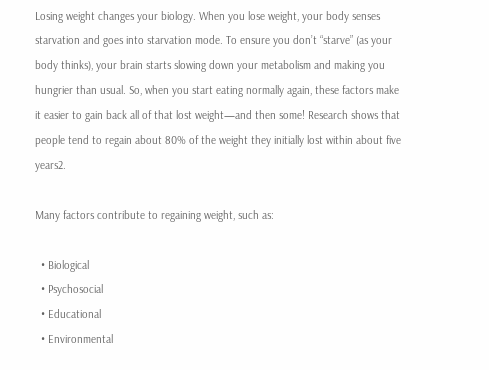Losing weight changes your biology. When you lose weight, your body senses starvation and goes into starvation mode. To ensure you don’t “starve” (as your body thinks), your brain starts slowing down your metabolism and making you hungrier than usual. So, when you start eating normally again, these factors make it easier to gain back all of that lost weight—and then some! Research shows that people tend to regain about 80% of the weight they initially lost within about five years2.

Many factors contribute to regaining weight, such as:

  • Biological
  • Psychosocial
  • Educational
  • Environmental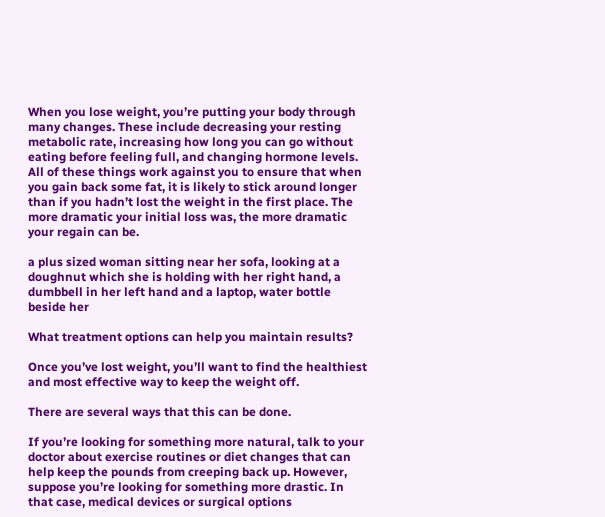When you lose weight, you’re putting your body through many changes. These include decreasing your resting metabolic rate, increasing how long you can go without eating before feeling full, and changing hormone levels. All of these things work against you to ensure that when you gain back some fat, it is likely to stick around longer than if you hadn’t lost the weight in the first place. The more dramatic your initial loss was, the more dramatic your regain can be.

a plus sized woman sitting near her sofa, looking at a doughnut which she is holding with her right hand, a dumbbell in her left hand and a laptop, water bottle beside her

What treatment options can help you maintain results?

Once you’ve lost weight, you’ll want to find the healthiest and most effective way to keep the weight off.

There are several ways that this can be done.

If you’re looking for something more natural, talk to your doctor about exercise routines or diet changes that can help keep the pounds from creeping back up. However, suppose you’re looking for something more drastic. In that case, medical devices or surgical options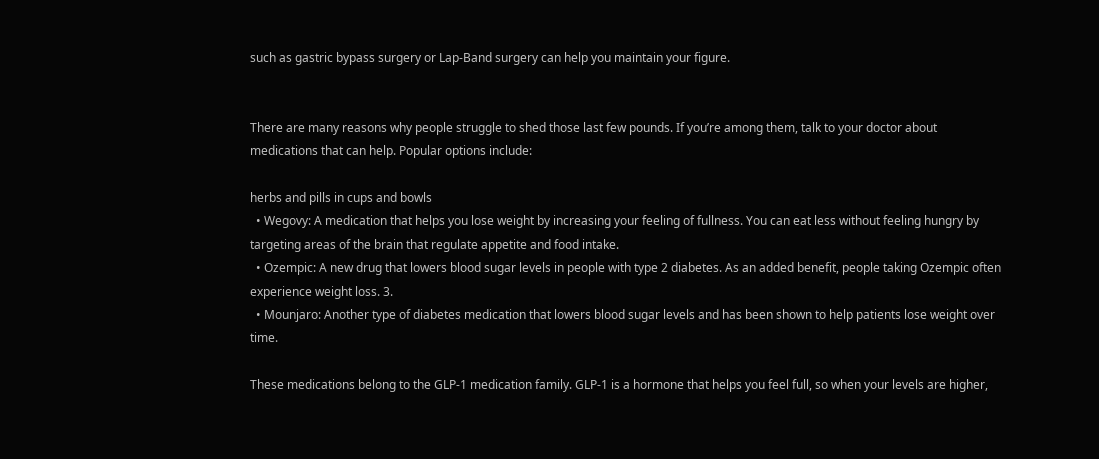such as gastric bypass surgery or Lap-Band surgery can help you maintain your figure.


There are many reasons why people struggle to shed those last few pounds. If you’re among them, talk to your doctor about medications that can help. Popular options include:

herbs and pills in cups and bowls
  • Wegovy: A medication that helps you lose weight by increasing your feeling of fullness. You can eat less without feeling hungry by targeting areas of the brain that regulate appetite and food intake.
  • Ozempic: A new drug that lowers blood sugar levels in people with type 2 diabetes. As an added benefit, people taking Ozempic often experience weight loss. 3.
  • Mounjaro: Another type of diabetes medication that lowers blood sugar levels and has been shown to help patients lose weight over time.

These medications belong to the GLP-1 medication family. GLP-1 is a hormone that helps you feel full, so when your levels are higher,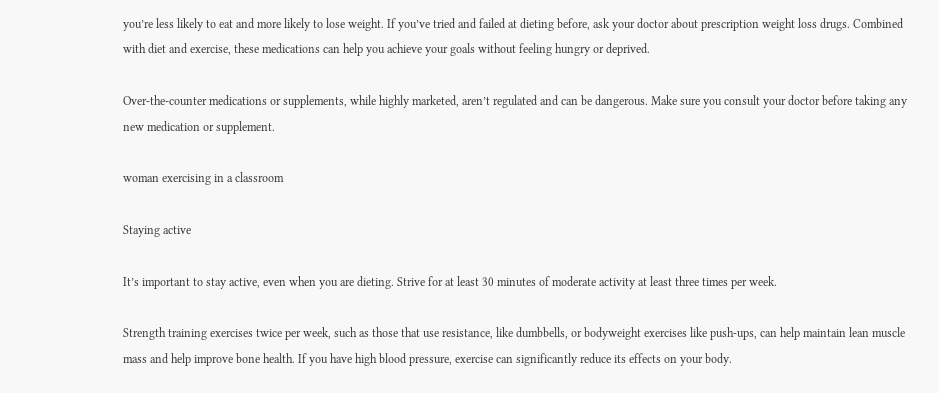you’re less likely to eat and more likely to lose weight. If you’ve tried and failed at dieting before, ask your doctor about prescription weight loss drugs. Combined with diet and exercise, these medications can help you achieve your goals without feeling hungry or deprived.

Over-the-counter medications or supplements, while highly marketed, aren’t regulated and can be dangerous. Make sure you consult your doctor before taking any new medication or supplement.

woman exercising in a classroom

Staying active

It’s important to stay active, even when you are dieting. Strive for at least 30 minutes of moderate activity at least three times per week.

Strength training exercises twice per week, such as those that use resistance, like dumbbells, or bodyweight exercises like push-ups, can help maintain lean muscle mass and help improve bone health. If you have high blood pressure, exercise can significantly reduce its effects on your body.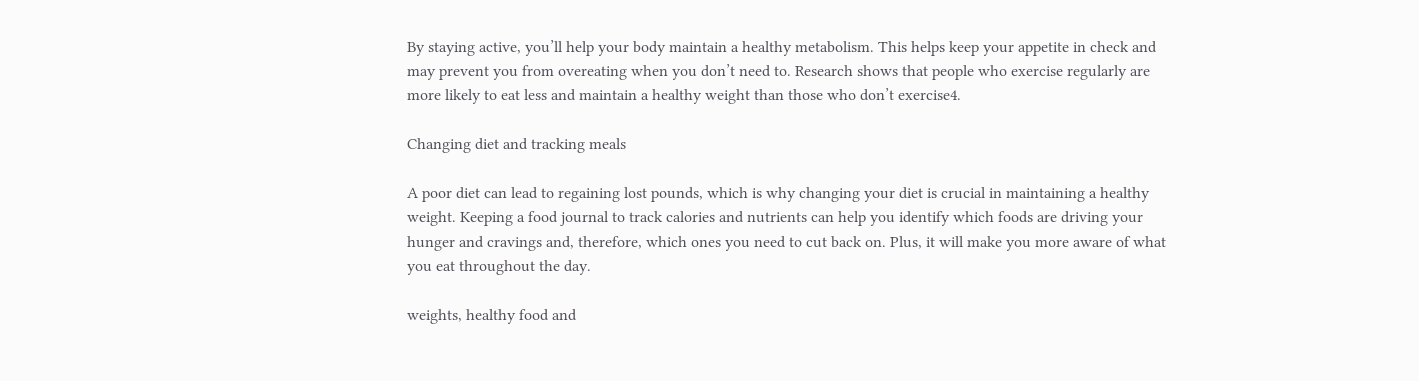By staying active, you’ll help your body maintain a healthy metabolism. This helps keep your appetite in check and may prevent you from overeating when you don’t need to. Research shows that people who exercise regularly are more likely to eat less and maintain a healthy weight than those who don’t exercise4.

Changing diet and tracking meals

A poor diet can lead to regaining lost pounds, which is why changing your diet is crucial in maintaining a healthy weight. Keeping a food journal to track calories and nutrients can help you identify which foods are driving your hunger and cravings and, therefore, which ones you need to cut back on. Plus, it will make you more aware of what you eat throughout the day.

weights, healthy food and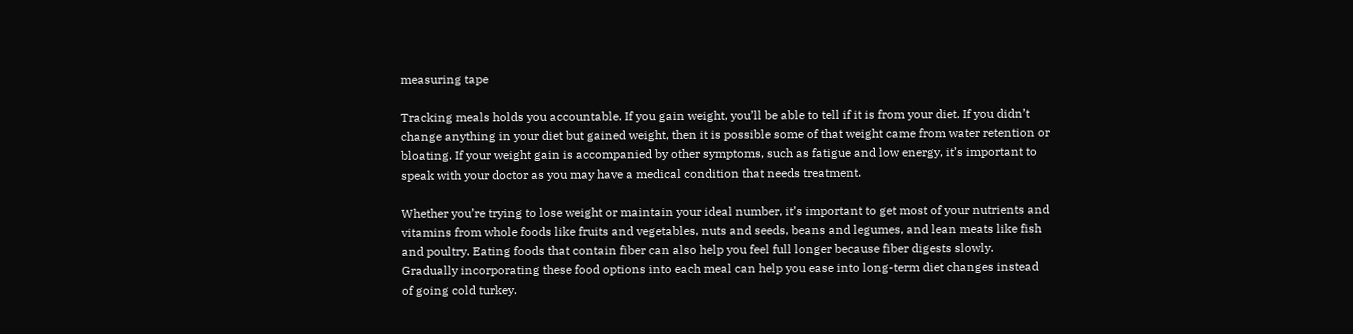measuring tape

Tracking meals holds you accountable. If you gain weight, you’ll be able to tell if it is from your diet. If you didn’t change anything in your diet but gained weight, then it is possible some of that weight came from water retention or bloating. If your weight gain is accompanied by other symptoms, such as fatigue and low energy, it’s important to speak with your doctor as you may have a medical condition that needs treatment.

Whether you’re trying to lose weight or maintain your ideal number, it’s important to get most of your nutrients and vitamins from whole foods like fruits and vegetables, nuts and seeds, beans and legumes, and lean meats like fish and poultry. Eating foods that contain fiber can also help you feel full longer because fiber digests slowly. Gradually incorporating these food options into each meal can help you ease into long-term diet changes instead of going cold turkey.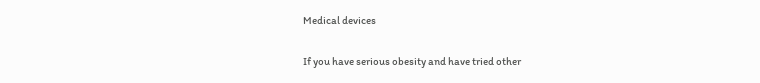Medical devices

If you have serious obesity and have tried other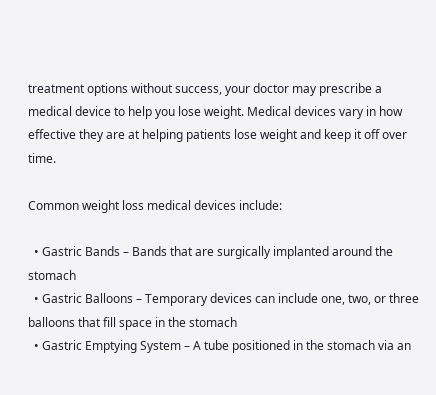treatment options without success, your doctor may prescribe a medical device to help you lose weight. Medical devices vary in how effective they are at helping patients lose weight and keep it off over time.

Common weight loss medical devices include:

  • Gastric Bands – Bands that are surgically implanted around the stomach
  • Gastric Balloons – Temporary devices can include one, two, or three balloons that fill space in the stomach
  • Gastric Emptying System – A tube positioned in the stomach via an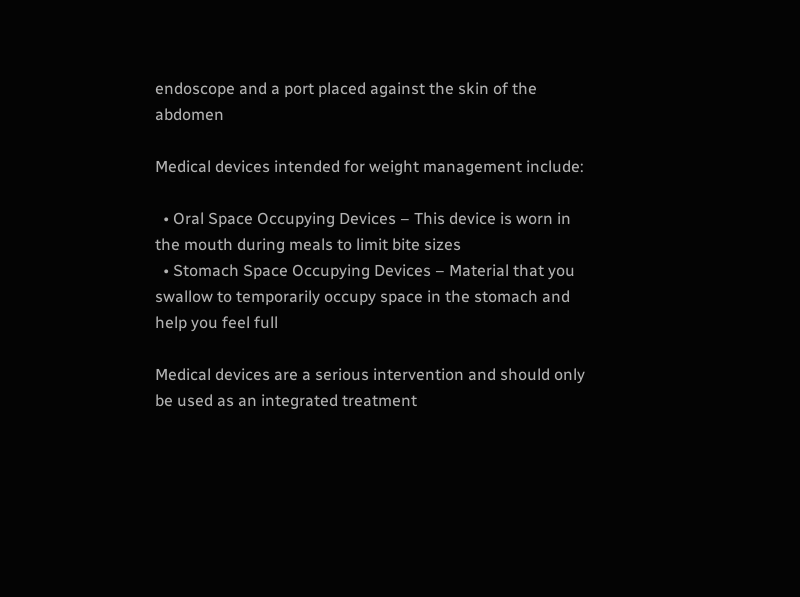endoscope and a port placed against the skin of the abdomen

Medical devices intended for weight management include:

  • Oral Space Occupying Devices – This device is worn in the mouth during meals to limit bite sizes
  • Stomach Space Occupying Devices – Material that you swallow to temporarily occupy space in the stomach and help you feel full

Medical devices are a serious intervention and should only be used as an integrated treatment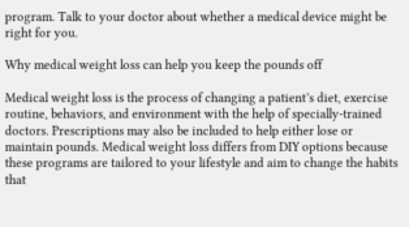program. Talk to your doctor about whether a medical device might be right for you.

Why medical weight loss can help you keep the pounds off

Medical weight loss is the process of changing a patient’s diet, exercise routine, behaviors, and environment with the help of specially-trained doctors. Prescriptions may also be included to help either lose or maintain pounds. Medical weight loss differs from DIY options because these programs are tailored to your lifestyle and aim to change the habits that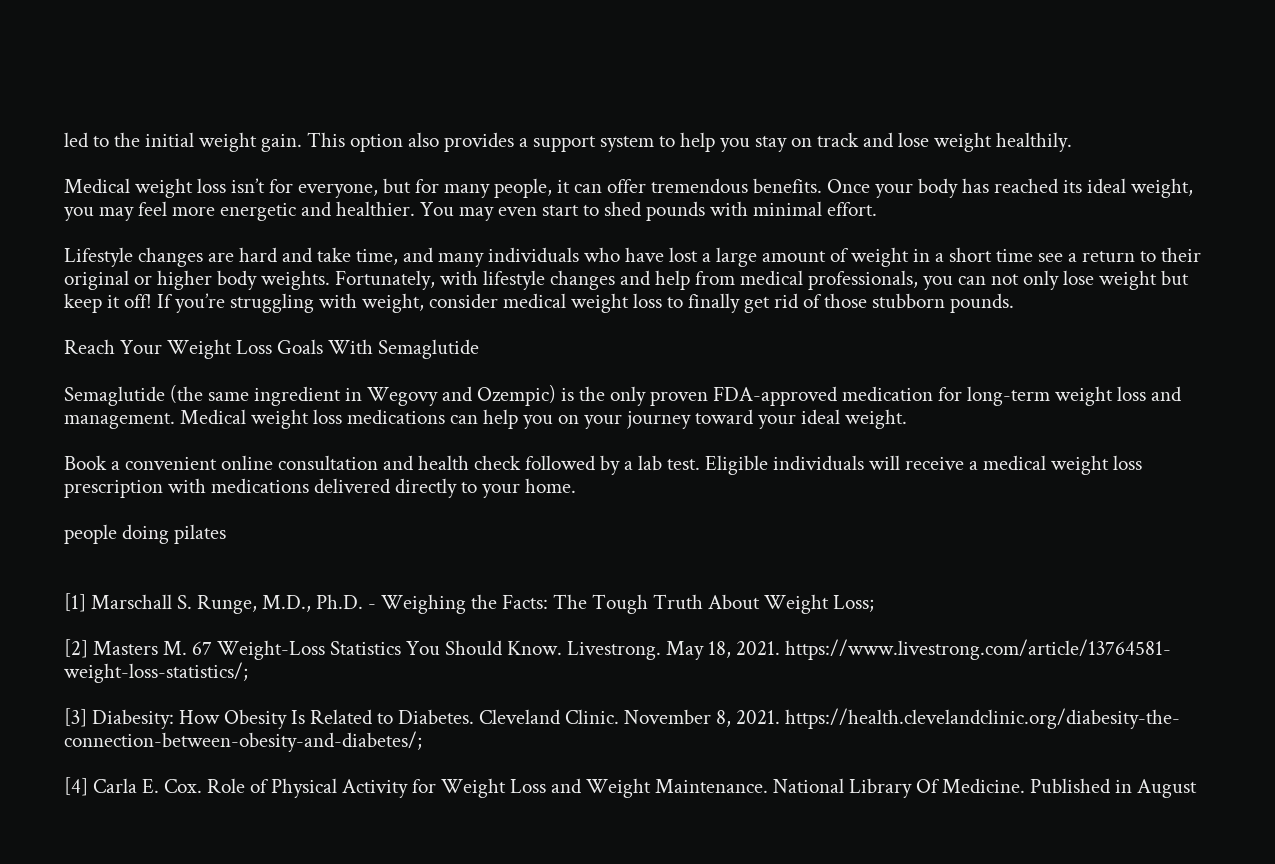led to the initial weight gain. This option also provides a support system to help you stay on track and lose weight healthily.

Medical weight loss isn’t for everyone, but for many people, it can offer tremendous benefits. Once your body has reached its ideal weight, you may feel more energetic and healthier. You may even start to shed pounds with minimal effort.

Lifestyle changes are hard and take time, and many individuals who have lost a large amount of weight in a short time see a return to their original or higher body weights. Fortunately, with lifestyle changes and help from medical professionals, you can not only lose weight but keep it off! If you’re struggling with weight, consider medical weight loss to finally get rid of those stubborn pounds.

Reach Your Weight Loss Goals With Semaglutide

Semaglutide (the same ingredient in Wegovy and Ozempic) is the only proven FDA-approved medication for long-term weight loss and management. Medical weight loss medications can help you on your journey toward your ideal weight.

Book a convenient online consultation and health check followed by a lab test. Eligible individuals will receive a medical weight loss prescription with medications delivered directly to your home.

people doing pilates


[1] Marschall S. Runge, M.D., Ph.D. - Weighing the Facts: The Tough Truth About Weight Loss;

[2] Masters M. 67 Weight-Loss Statistics You Should Know. Livestrong. May 18, 2021. https://www.livestrong.com/article/13764581-weight-loss-statistics/;

[3] Diabesity: How Obesity Is Related to Diabetes. Cleveland Clinic. November 8, 2021. https://health.clevelandclinic.org/diabesity-the-connection-between-obesity-and-diabetes/;

[4] Carla E. Cox. Role of Physical Activity for Weight Loss and Weight Maintenance. National Library Of Medicine. Published in August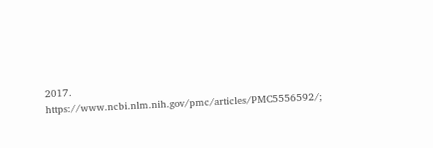2017. https://www.ncbi.nlm.nih.gov/pmc/articles/PMC5556592/;